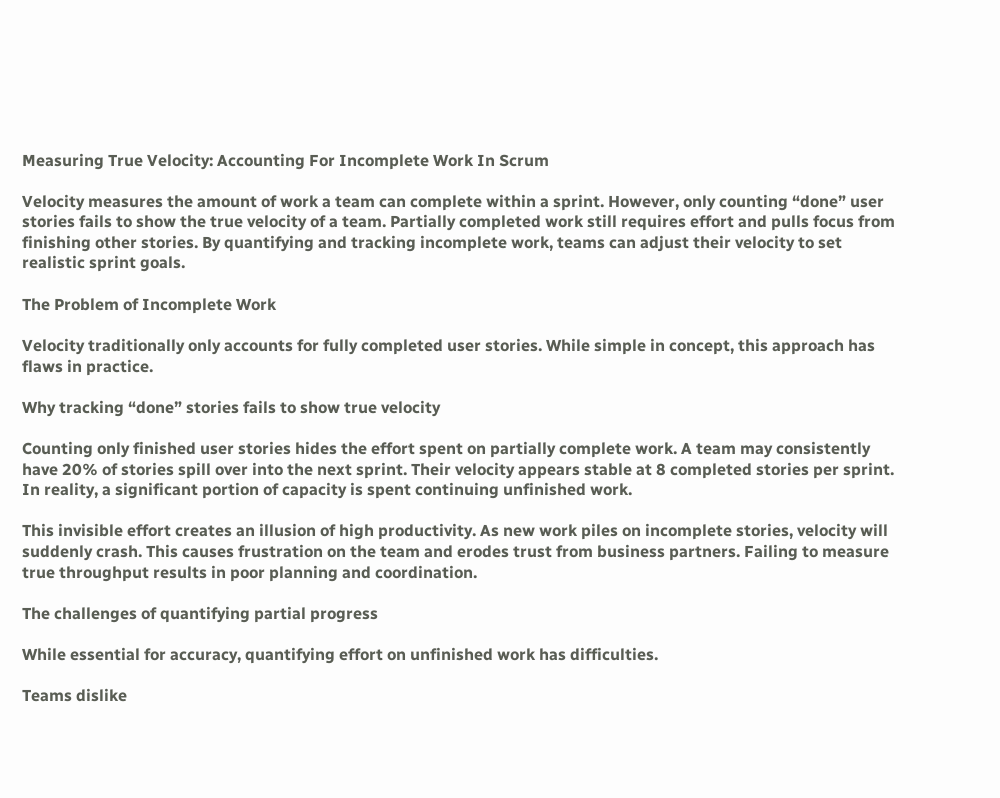Measuring True Velocity: Accounting For Incomplete Work In Scrum

Velocity measures the amount of work a team can complete within a sprint. However, only counting “done” user stories fails to show the true velocity of a team. Partially completed work still requires effort and pulls focus from finishing other stories. By quantifying and tracking incomplete work, teams can adjust their velocity to set realistic sprint goals.

The Problem of Incomplete Work

Velocity traditionally only accounts for fully completed user stories. While simple in concept, this approach has flaws in practice.

Why tracking “done” stories fails to show true velocity

Counting only finished user stories hides the effort spent on partially complete work. A team may consistently have 20% of stories spill over into the next sprint. Their velocity appears stable at 8 completed stories per sprint. In reality, a significant portion of capacity is spent continuing unfinished work.

This invisible effort creates an illusion of high productivity. As new work piles on incomplete stories, velocity will suddenly crash. This causes frustration on the team and erodes trust from business partners. Failing to measure true throughput results in poor planning and coordination.

The challenges of quantifying partial progress

While essential for accuracy, quantifying effort on unfinished work has difficulties.

Teams dislike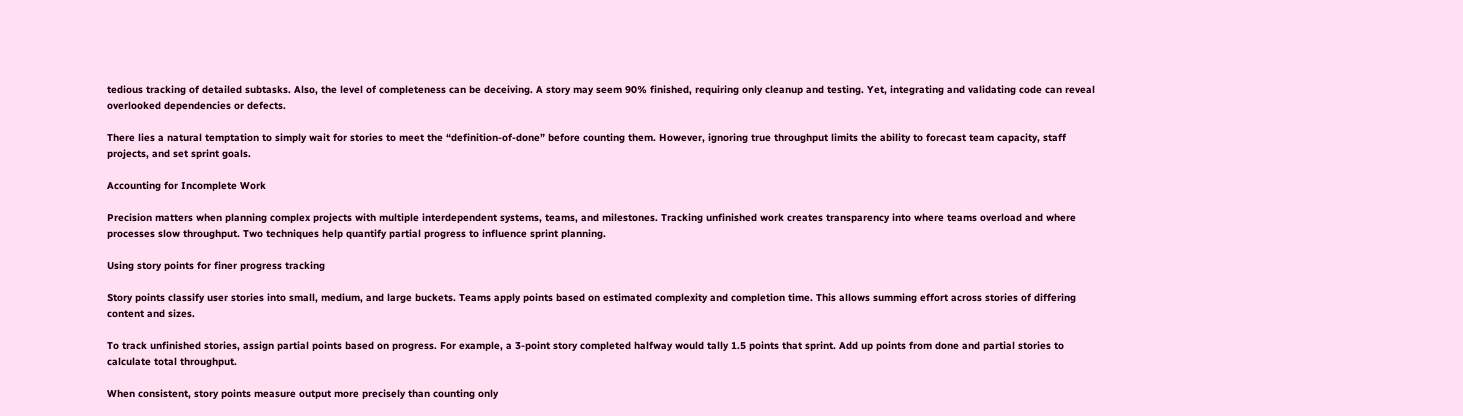tedious tracking of detailed subtasks. Also, the level of completeness can be deceiving. A story may seem 90% finished, requiring only cleanup and testing. Yet, integrating and validating code can reveal overlooked dependencies or defects.

There lies a natural temptation to simply wait for stories to meet the “definition-of-done” before counting them. However, ignoring true throughput limits the ability to forecast team capacity, staff projects, and set sprint goals.

Accounting for Incomplete Work

Precision matters when planning complex projects with multiple interdependent systems, teams, and milestones. Tracking unfinished work creates transparency into where teams overload and where processes slow throughput. Two techniques help quantify partial progress to influence sprint planning.

Using story points for finer progress tracking

Story points classify user stories into small, medium, and large buckets. Teams apply points based on estimated complexity and completion time. This allows summing effort across stories of differing content and sizes.

To track unfinished stories, assign partial points based on progress. For example, a 3-point story completed halfway would tally 1.5 points that sprint. Add up points from done and partial stories to calculate total throughput.

When consistent, story points measure output more precisely than counting only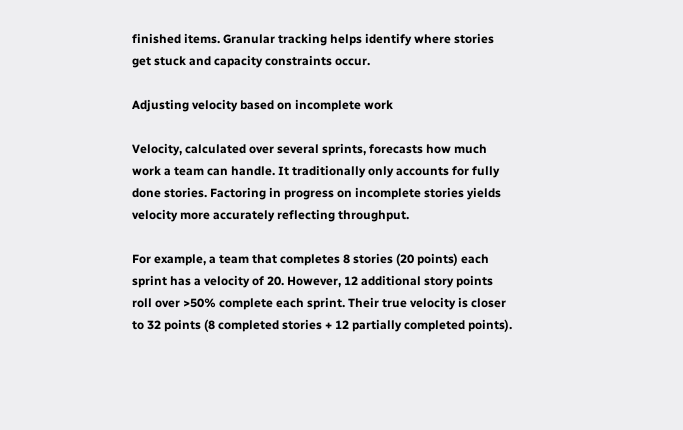finished items. Granular tracking helps identify where stories get stuck and capacity constraints occur.

Adjusting velocity based on incomplete work

Velocity, calculated over several sprints, forecasts how much work a team can handle. It traditionally only accounts for fully done stories. Factoring in progress on incomplete stories yields velocity more accurately reflecting throughput.

For example, a team that completes 8 stories (20 points) each sprint has a velocity of 20. However, 12 additional story points roll over >50% complete each sprint. Their true velocity is closer to 32 points (8 completed stories + 12 partially completed points).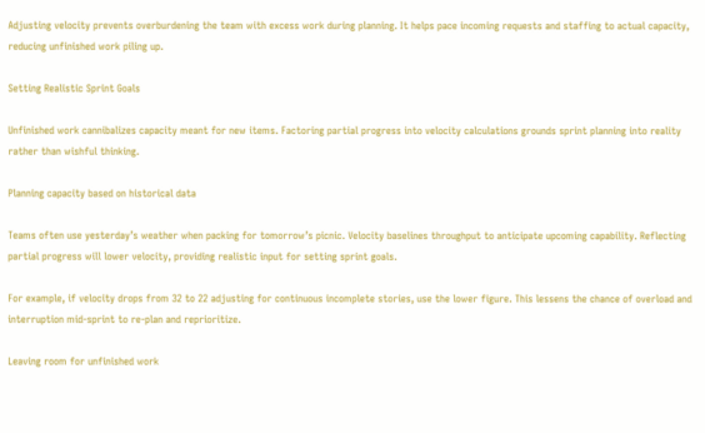Adjusting velocity prevents overburdening the team with excess work during planning. It helps pace incoming requests and staffing to actual capacity, reducing unfinished work piling up.

Setting Realistic Sprint Goals

Unfinished work cannibalizes capacity meant for new items. Factoring partial progress into velocity calculations grounds sprint planning into reality rather than wishful thinking.

Planning capacity based on historical data

Teams often use yesterday’s weather when packing for tomorrow’s picnic. Velocity baselines throughput to anticipate upcoming capability. Reflecting partial progress will lower velocity, providing realistic input for setting sprint goals.

For example, if velocity drops from 32 to 22 adjusting for continuous incomplete stories, use the lower figure. This lessens the chance of overload and interruption mid-sprint to re-plan and reprioritize.

Leaving room for unfinished work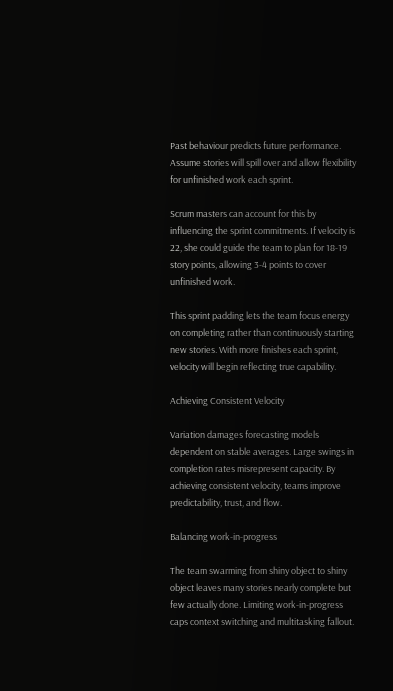Past behaviour predicts future performance. Assume stories will spill over and allow flexibility for unfinished work each sprint.

Scrum masters can account for this by influencing the sprint commitments. If velocity is 22, she could guide the team to plan for 18-19 story points, allowing 3-4 points to cover unfinished work.

This sprint padding lets the team focus energy on completing rather than continuously starting new stories. With more finishes each sprint, velocity will begin reflecting true capability.

Achieving Consistent Velocity

Variation damages forecasting models dependent on stable averages. Large swings in completion rates misrepresent capacity. By achieving consistent velocity, teams improve predictability, trust, and flow.

Balancing work-in-progress

The team swarming from shiny object to shiny object leaves many stories nearly complete but few actually done. Limiting work-in-progress caps context switching and multitasking fallout.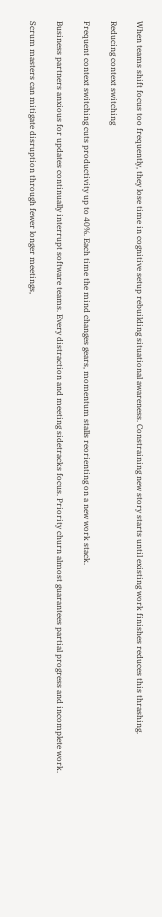When teams shift focus too frequently, they lose time in cognitive setup rebuilding situational awareness. Constraining new story starts until existing work finishes reduces this thrashing.

Reducing context switching

Frequent context switching cuts productivity up to 40%. Each time the mind changes gears, momentum stalls reorienting on a new work stack.

Business partners anxious for updates continually interrupt software teams. Every distraction and meeting sidetracks focus. Priority churn almost guarantees partial progress and incomplete work.

Scrum masters can mitigate disruption through fewer longer meetings,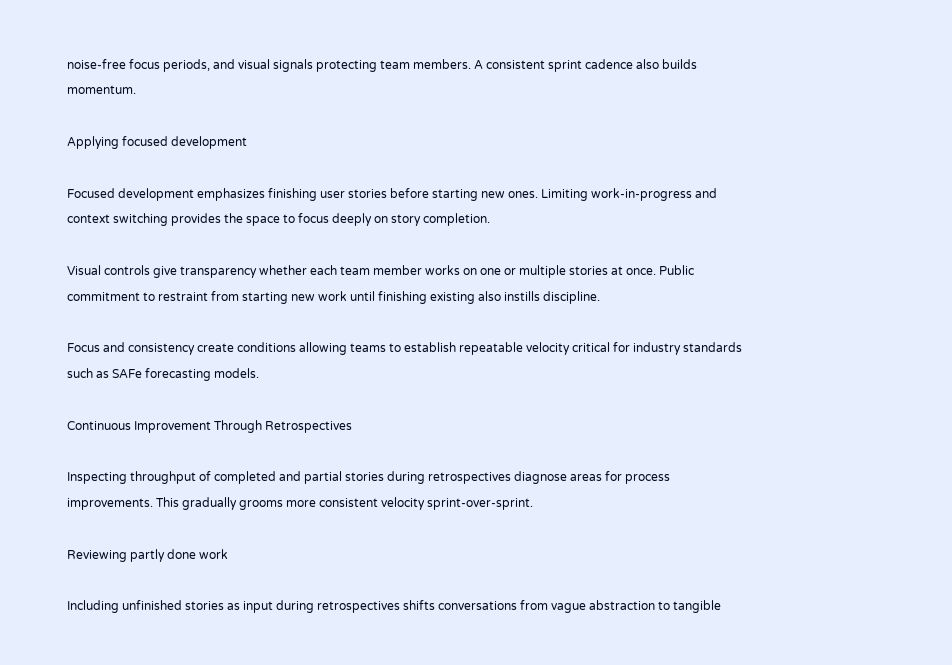noise-free focus periods, and visual signals protecting team members. A consistent sprint cadence also builds momentum.

Applying focused development

Focused development emphasizes finishing user stories before starting new ones. Limiting work-in-progress and context switching provides the space to focus deeply on story completion.

Visual controls give transparency whether each team member works on one or multiple stories at once. Public commitment to restraint from starting new work until finishing existing also instills discipline.

Focus and consistency create conditions allowing teams to establish repeatable velocity critical for industry standards such as SAFe forecasting models.

Continuous Improvement Through Retrospectives

Inspecting throughput of completed and partial stories during retrospectives diagnose areas for process improvements. This gradually grooms more consistent velocity sprint-over-sprint.

Reviewing partly done work

Including unfinished stories as input during retrospectives shifts conversations from vague abstraction to tangible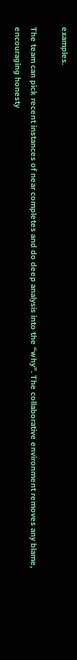examples.

The team can pick recent instances of near completes and do deep analysis into the “why”. The collaborative environment removes any blame, encouraging honesty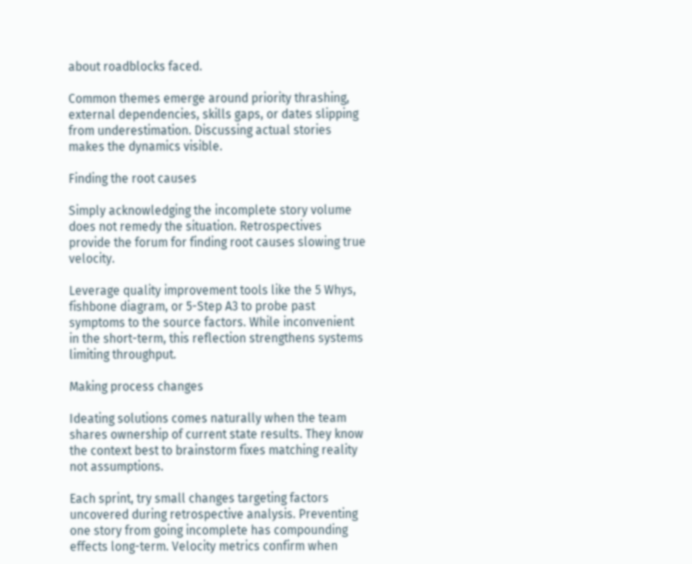about roadblocks faced.

Common themes emerge around priority thrashing, external dependencies, skills gaps, or dates slipping from underestimation. Discussing actual stories makes the dynamics visible.

Finding the root causes

Simply acknowledging the incomplete story volume does not remedy the situation. Retrospectives provide the forum for finding root causes slowing true velocity.

Leverage quality improvement tools like the 5 Whys, fishbone diagram, or 5-Step A3 to probe past symptoms to the source factors. While inconvenient in the short-term, this reflection strengthens systems limiting throughput.

Making process changes

Ideating solutions comes naturally when the team shares ownership of current state results. They know the context best to brainstorm fixes matching reality not assumptions.

Each sprint, try small changes targeting factors uncovered during retrospective analysis. Preventing one story from going incomplete has compounding effects long-term. Velocity metrics confirm when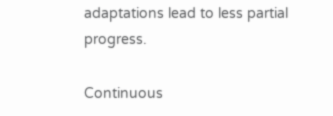adaptations lead to less partial progress.

Continuous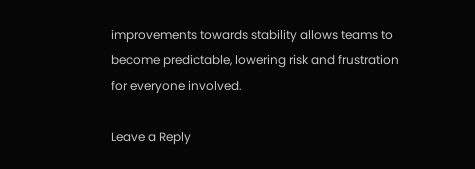improvements towards stability allows teams to become predictable, lowering risk and frustration for everyone involved.

Leave a Reply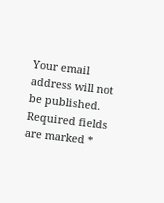Your email address will not be published. Required fields are marked *